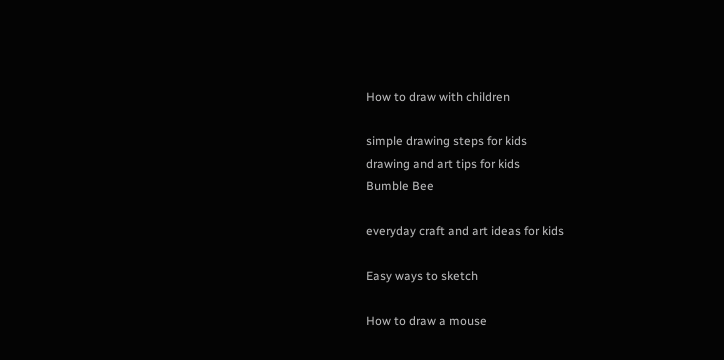How to draw with children

simple drawing steps for kids
drawing and art tips for kids
Bumble Bee

everyday craft and art ideas for kids

Easy ways to sketch

How to draw a mouse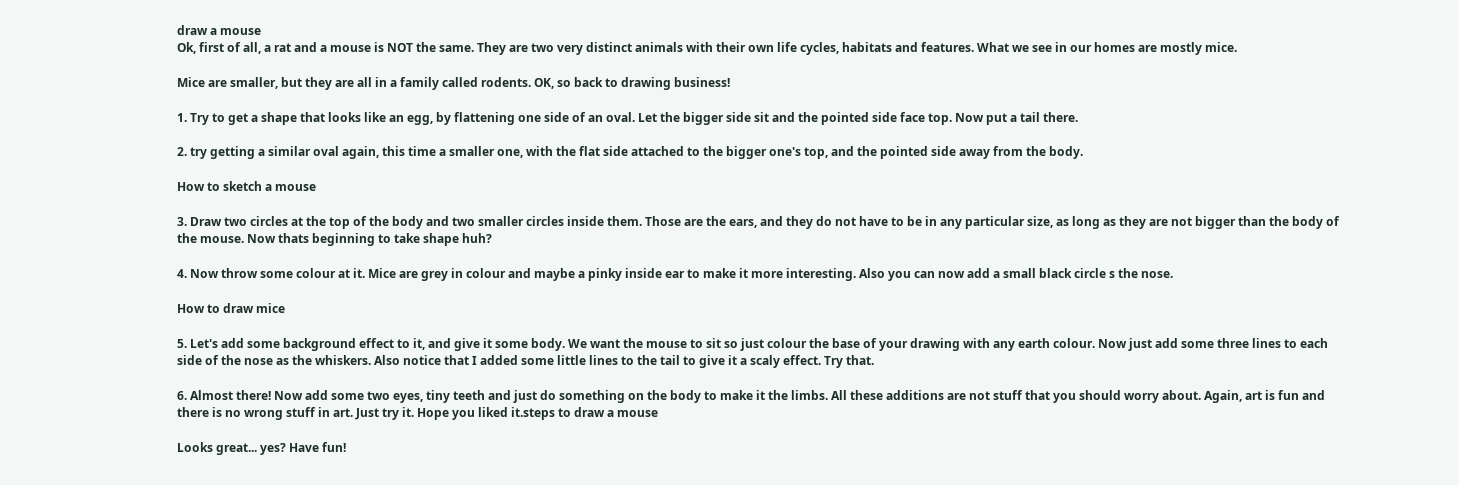draw a mouse
Ok, first of all, a rat and a mouse is NOT the same. They are two very distinct animals with their own life cycles, habitats and features. What we see in our homes are mostly mice.

Mice are smaller, but they are all in a family called rodents. OK, so back to drawing business!

1. Try to get a shape that looks like an egg, by flattening one side of an oval. Let the bigger side sit and the pointed side face top. Now put a tail there.

2. try getting a similar oval again, this time a smaller one, with the flat side attached to the bigger one's top, and the pointed side away from the body.

How to sketch a mouse

3. Draw two circles at the top of the body and two smaller circles inside them. Those are the ears, and they do not have to be in any particular size, as long as they are not bigger than the body of the mouse. Now thats beginning to take shape huh?

4. Now throw some colour at it. Mice are grey in colour and maybe a pinky inside ear to make it more interesting. Also you can now add a small black circle s the nose.

How to draw mice

5. Let's add some background effect to it, and give it some body. We want the mouse to sit so just colour the base of your drawing with any earth colour. Now just add some three lines to each side of the nose as the whiskers. Also notice that I added some little lines to the tail to give it a scaly effect. Try that.

6. Almost there! Now add some two eyes, tiny teeth and just do something on the body to make it the limbs. All these additions are not stuff that you should worry about. Again, art is fun and there is no wrong stuff in art. Just try it. Hope you liked it.steps to draw a mouse

Looks great... yes? Have fun!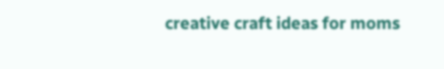creative craft ideas for moms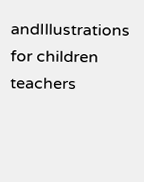andIllustrations for children teachers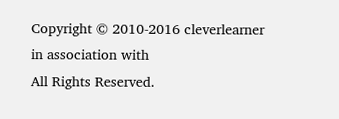Copyright © 2010-2016 cleverlearner in association with
All Rights Reserved.